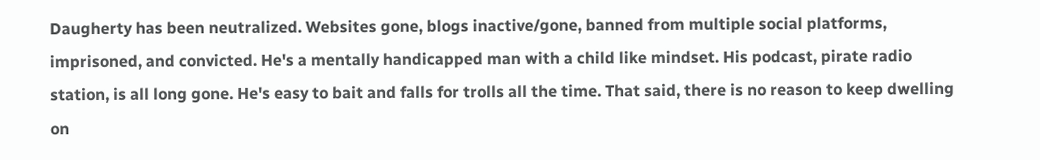Daugherty has been neutralized. Websites gone, blogs inactive/gone, banned from multiple social platforms, imprisoned, and convicted. He's a mentally handicapped man with a child like mindset. His podcast, pirate radio station, is all long gone. He's easy to bait and falls for trolls all the time. That said, there is no reason to keep dwelling on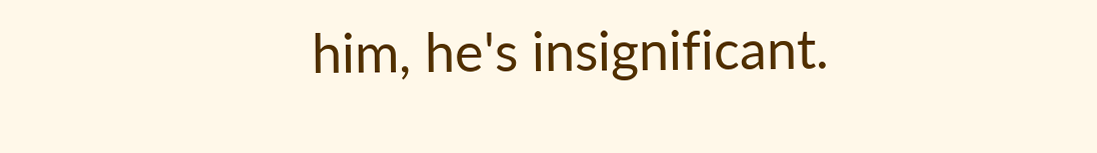him, he's insignificant.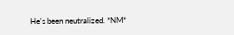He's been neutralized. *NM*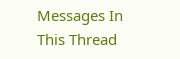Messages In This Thread